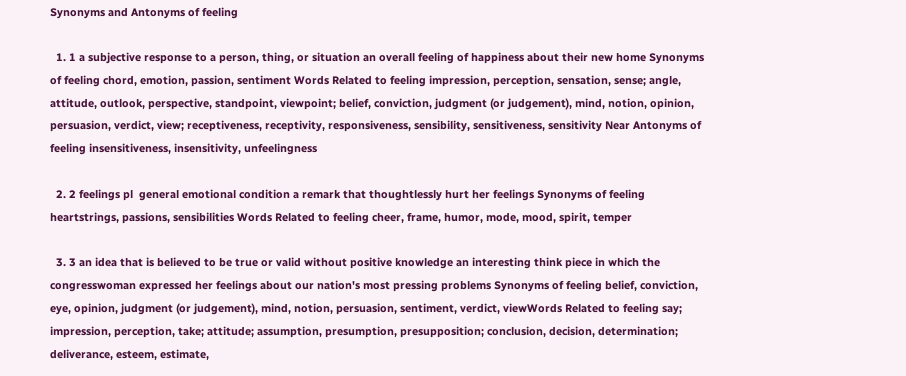Synonyms and Antonyms of feeling

  1. 1 a subjective response to a person, thing, or situation an overall feeling of happiness about their new home Synonyms of feeling chord, emotion, passion, sentiment Words Related to feeling impression, perception, sensation, sense; angle, attitude, outlook, perspective, standpoint, viewpoint; belief, conviction, judgment (or judgement), mind, notion, opinion, persuasion, verdict, view; receptiveness, receptivity, responsiveness, sensibility, sensitiveness, sensitivity Near Antonyms of feeling insensitiveness, insensitivity, unfeelingness

  2. 2 feelings pl  general emotional condition a remark that thoughtlessly hurt her feelings Synonyms of feeling heartstrings, passions, sensibilities Words Related to feeling cheer, frame, humor, mode, mood, spirit, temper

  3. 3 an idea that is believed to be true or valid without positive knowledge an interesting think piece in which the congresswoman expressed her feelings about our nation's most pressing problems Synonyms of feeling belief, conviction, eye, opinion, judgment (or judgement), mind, notion, persuasion, sentiment, verdict, viewWords Related to feeling say; impression, perception, take; attitude; assumption, presumption, presupposition; conclusion, decision, determination; deliverance, esteem, estimate,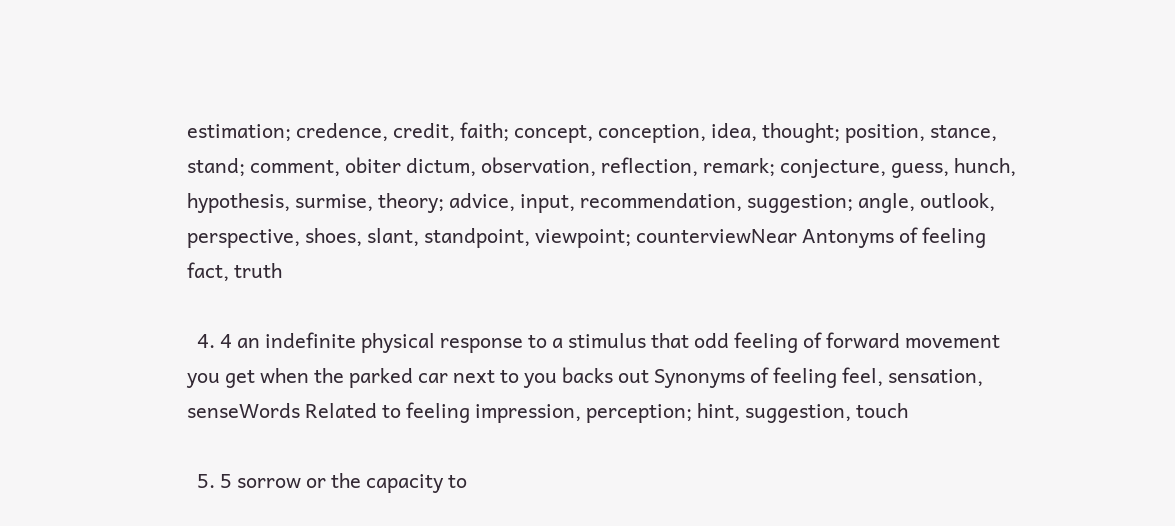estimation; credence, credit, faith; concept, conception, idea, thought; position, stance, stand; comment, obiter dictum, observation, reflection, remark; conjecture, guess, hunch, hypothesis, surmise, theory; advice, input, recommendation, suggestion; angle, outlook, perspective, shoes, slant, standpoint, viewpoint; counterviewNear Antonyms of feeling fact, truth

  4. 4 an indefinite physical response to a stimulus that odd feeling of forward movement you get when the parked car next to you backs out Synonyms of feeling feel, sensation, senseWords Related to feeling impression, perception; hint, suggestion, touch

  5. 5 sorrow or the capacity to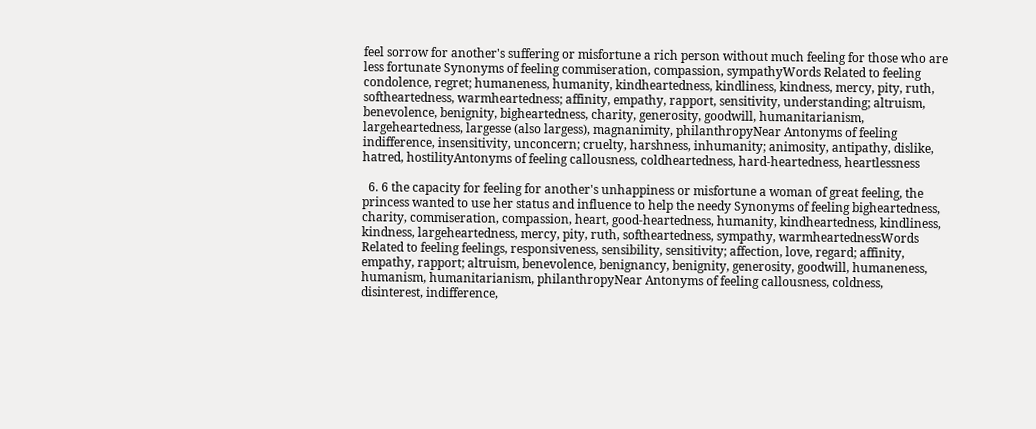feel sorrow for another's suffering or misfortune a rich person without much feeling for those who are less fortunate Synonyms of feeling commiseration, compassion, sympathyWords Related to feeling condolence, regret; humaneness, humanity, kindheartedness, kindliness, kindness, mercy, pity, ruth, softheartedness, warmheartedness; affinity, empathy, rapport, sensitivity, understanding; altruism, benevolence, benignity, bigheartedness, charity, generosity, goodwill, humanitarianism, largeheartedness, largesse (also largess), magnanimity, philanthropyNear Antonyms of feeling indifference, insensitivity, unconcern; cruelty, harshness, inhumanity; animosity, antipathy, dislike, hatred, hostilityAntonyms of feeling callousness, coldheartedness, hard-heartedness, heartlessness

  6. 6 the capacity for feeling for another's unhappiness or misfortune a woman of great feeling, the princess wanted to use her status and influence to help the needy Synonyms of feeling bigheartedness, charity, commiseration, compassion, heart, good-heartedness, humanity, kindheartedness, kindliness, kindness, largeheartedness, mercy, pity, ruth, softheartedness, sympathy, warmheartednessWords Related to feeling feelings, responsiveness, sensibility, sensitivity; affection, love, regard; affinity, empathy, rapport; altruism, benevolence, benignancy, benignity, generosity, goodwill, humaneness, humanism, humanitarianism, philanthropyNear Antonyms of feeling callousness, coldness, disinterest, indifference,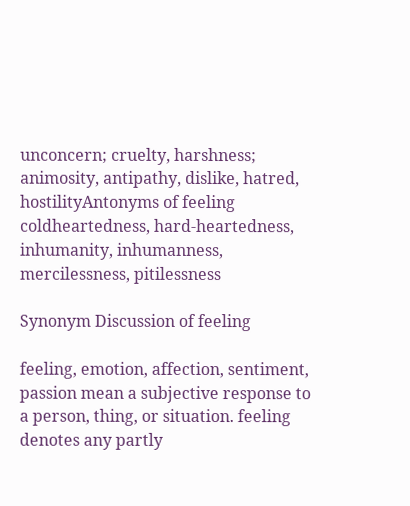unconcern; cruelty, harshness; animosity, antipathy, dislike, hatred, hostilityAntonyms of feeling coldheartedness, hard-heartedness, inhumanity, inhumanness, mercilessness, pitilessness

Synonym Discussion of feeling

feeling, emotion, affection, sentiment, passion mean a subjective response to a person, thing, or situation. feeling denotes any partly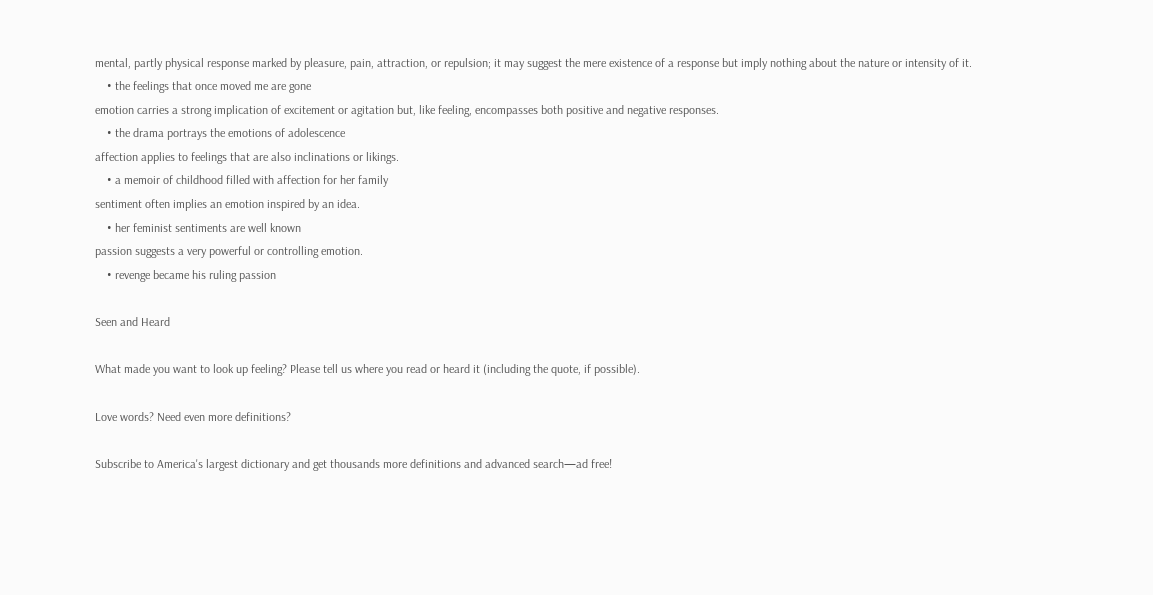mental, partly physical response marked by pleasure, pain, attraction, or repulsion; it may suggest the mere existence of a response but imply nothing about the nature or intensity of it.
    • the feelings that once moved me are gone
emotion carries a strong implication of excitement or agitation but, like feeling, encompasses both positive and negative responses.
    • the drama portrays the emotions of adolescence
affection applies to feelings that are also inclinations or likings.
    • a memoir of childhood filled with affection for her family
sentiment often implies an emotion inspired by an idea.
    • her feminist sentiments are well known
passion suggests a very powerful or controlling emotion.
    • revenge became his ruling passion

Seen and Heard

What made you want to look up feeling? Please tell us where you read or heard it (including the quote, if possible).

Love words? Need even more definitions?

Subscribe to America's largest dictionary and get thousands more definitions and advanced search—ad free!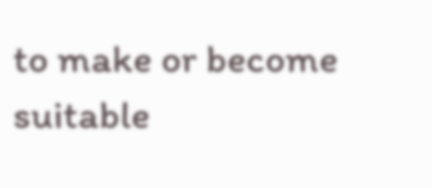to make or become suitable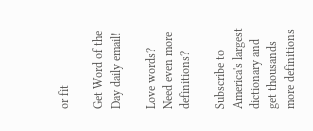or fit

Get Word of the Day daily email!

Love words? Need even more definitions?

Subscribe to America's largest dictionary and get thousands more definitions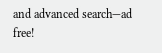and advanced search—ad free!